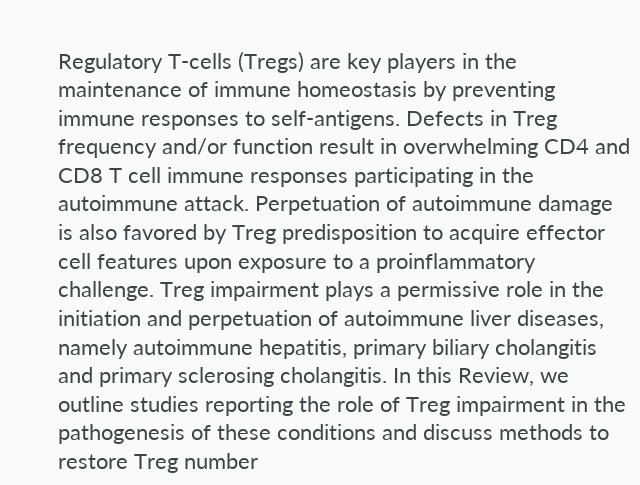Regulatory T-cells (Tregs) are key players in the maintenance of immune homeostasis by preventing immune responses to self-antigens. Defects in Treg frequency and/or function result in overwhelming CD4 and CD8 T cell immune responses participating in the autoimmune attack. Perpetuation of autoimmune damage is also favored by Treg predisposition to acquire effector cell features upon exposure to a proinflammatory challenge. Treg impairment plays a permissive role in the initiation and perpetuation of autoimmune liver diseases, namely autoimmune hepatitis, primary biliary cholangitis and primary sclerosing cholangitis. In this Review, we outline studies reporting the role of Treg impairment in the pathogenesis of these conditions and discuss methods to restore Treg number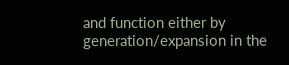and function either by generation/expansion in the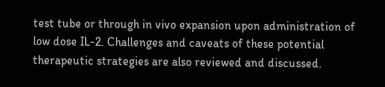test tube or through in vivo expansion upon administration of low dose IL-2. Challenges and caveats of these potential therapeutic strategies are also reviewed and discussed.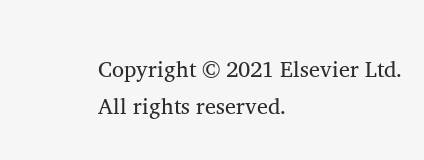Copyright © 2021 Elsevier Ltd. All rights reserved.